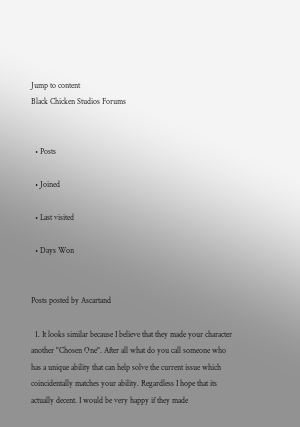Jump to content
Black Chicken Studios Forums


  • Posts

  • Joined

  • Last visited

  • Days Won


Posts posted by Ascartand

  1. It looks similar because I believe that they made your character another "Chosen One". After all what do you call someone who has a unique ability that can help solve the current issue which coincidentally matches your ability. Regardless I hope that its actually decent. I would be very happy if they made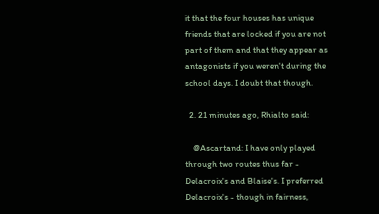it that the four houses has unique friends that are locked if you are not part of them and that they appear as antagonists if you weren't during the school days. I doubt that though.

  2. 21 minutes ago, Rhialto said:

    @Ascartand: I have only played through two routes thus far - Delacroix's and Blaise's. I preferred Delacroix's - though in fairness,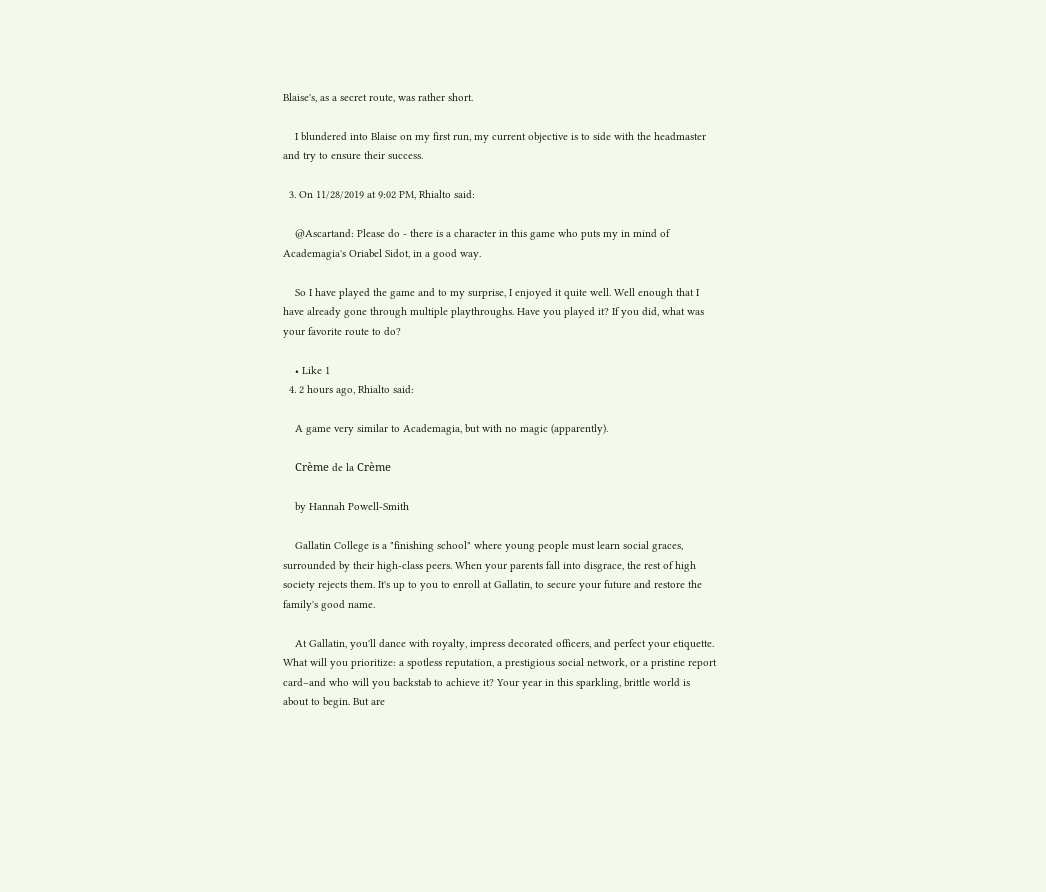Blaise's, as a secret route, was rather short.

    I blundered into Blaise on my first run, my current objective is to side with the headmaster and try to ensure their success.

  3. On 11/28/2019 at 9:02 PM, Rhialto said:

    @Ascartand: Please do - there is a character in this game who puts my in mind of Academagia's Oriabel Sidot, in a good way.

    So I have played the game and to my surprise, I enjoyed it quite well. Well enough that I have already gone through multiple playthroughs. Have you played it? If you did, what was your favorite route to do?

    • Like 1
  4. 2 hours ago, Rhialto said:

    A game very similar to Academagia, but with no magic (apparently).

    Crème de la Crème

    by Hannah Powell-Smith

    Gallatin College is a "finishing school" where young people must learn social graces, surrounded by their high-class peers. When your parents fall into disgrace, the rest of high society rejects them. It's up to you to enroll at Gallatin, to secure your future and restore the family's good name.

    At Gallatin, you'll dance with royalty, impress decorated officers, and perfect your etiquette. What will you prioritize: a spotless reputation, a prestigious social network, or a pristine report card–and who will you backstab to achieve it? Your year in this sparkling, brittle world is about to begin. But are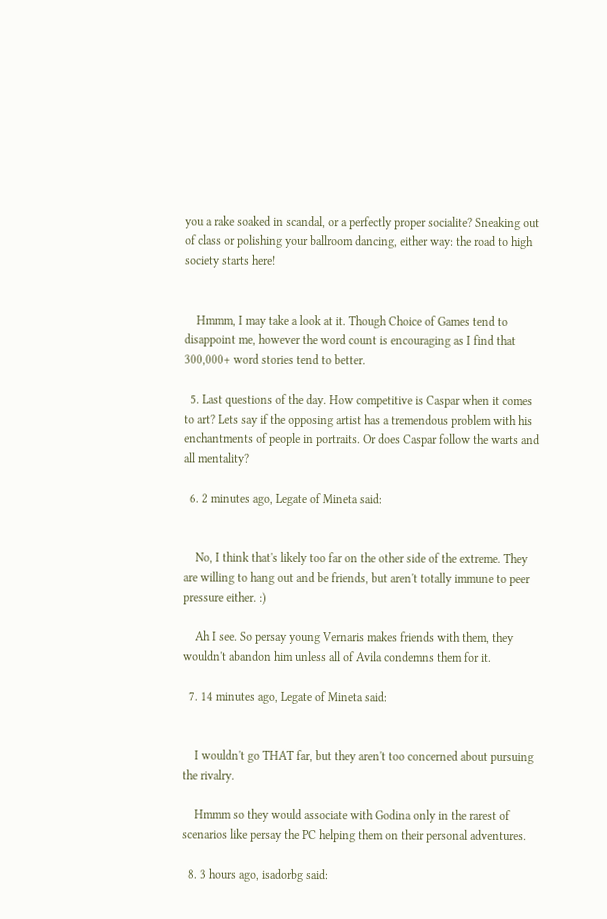you a rake soaked in scandal, or a perfectly proper socialite? Sneaking out of class or polishing your ballroom dancing, either way: the road to high society starts here!


    Hmmm, I may take a look at it. Though Choice of Games tend to disappoint me, however the word count is encouraging as I find that 300,000+ word stories tend to better.

  5. Last questions of the day. How competitive is Caspar when it comes to art? Lets say if the opposing artist has a tremendous problem with his enchantments of people in portraits. Or does Caspar follow the warts and all mentality?

  6. 2 minutes ago, Legate of Mineta said:


    No, I think that's likely too far on the other side of the extreme. They are willing to hang out and be friends, but aren't totally immune to peer pressure either. :)

    Ah I see. So persay young Vernaris makes friends with them, they wouldn't abandon him unless all of Avila condemns them for it.

  7. 14 minutes ago, Legate of Mineta said:


    I wouldn't go THAT far, but they aren't too concerned about pursuing the rivalry.

    Hmmm so they would associate with Godina only in the rarest of scenarios like persay the PC helping them on their personal adventures.

  8. 3 hours ago, isadorbg said: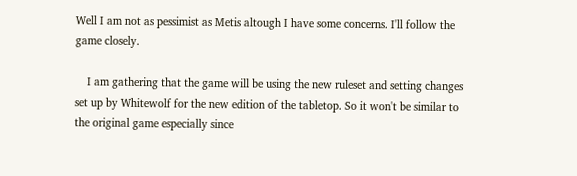Well I am not as pessimist as Metis altough I have some concerns. I'll follow the game closely.

    I am gathering that the game will be using the new ruleset and setting changes set up by Whitewolf for the new edition of the tabletop. So it won't be similar to the original game especially since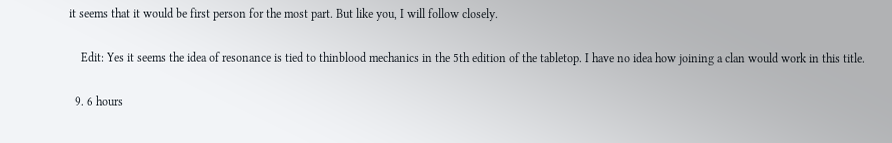it seems that it would be first person for the most part. But like you, I will follow closely.

    Edit: Yes it seems the idea of resonance is tied to thinblood mechanics in the 5th edition of the tabletop. I have no idea how joining a clan would work in this title.

  9. 6 hours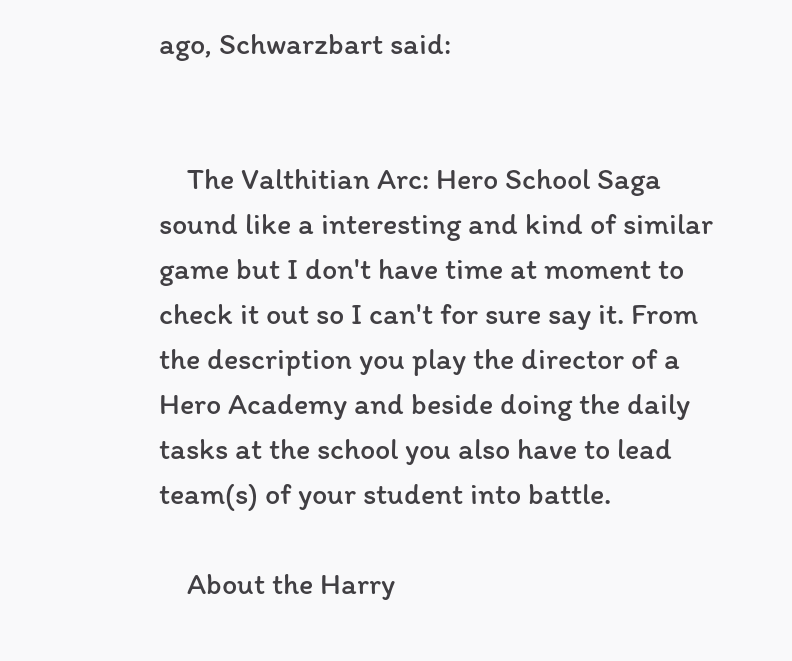ago, Schwarzbart said:


    The Valthitian Arc: Hero School Saga sound like a interesting and kind of similar game but I don't have time at moment to check it out so I can't for sure say it. From the description you play the director of a Hero Academy and beside doing the daily tasks at the school you also have to lead team(s) of your student into battle.

    About the Harry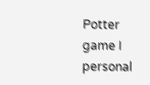Potter game I personal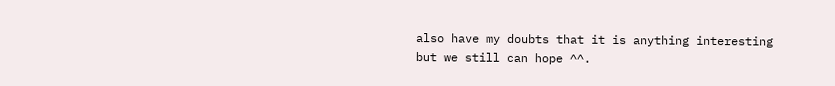also have my doubts that it is anything interesting but we still can hope ^^.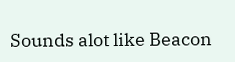Sounds alot like Beacon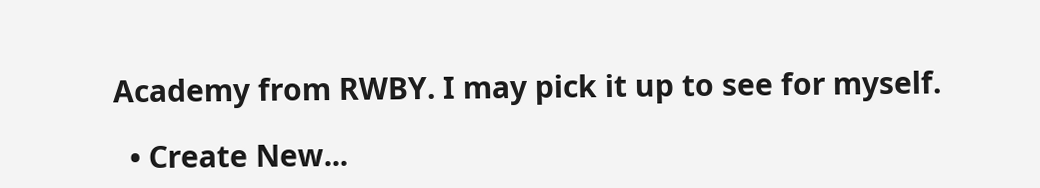Academy from RWBY. I may pick it up to see for myself.

  • Create New...